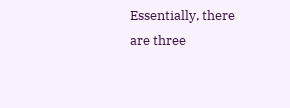Essentially, there are three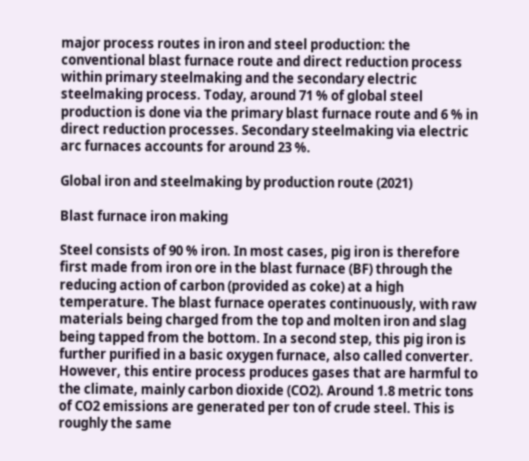major process routes in iron and steel production: the conventional blast furnace route and direct reduction process within primary steelmaking and the secondary electric steelmaking process. Today, around 71 % of global steel production is done via the primary blast furnace route and 6 % in direct reduction processes. Secondary steelmaking via electric arc furnaces accounts for around 23 %.

Global iron and steelmaking by production route (2021)

Blast furnace iron making

Steel consists of 90 % iron. In most cases, pig iron is therefore first made from iron ore in the blast furnace (BF) through the reducing action of carbon (provided as coke) at a high temperature. The blast furnace operates continuously, with raw materials being charged from the top and molten iron and slag being tapped from the bottom. In a second step, this pig iron is further purified in a basic oxygen furnace, also called converter. However, this entire process produces gases that are harmful to the climate, mainly carbon dioxide (CO2). Around 1.8 metric tons of CO2 emissions are generated per ton of crude steel. This is roughly the same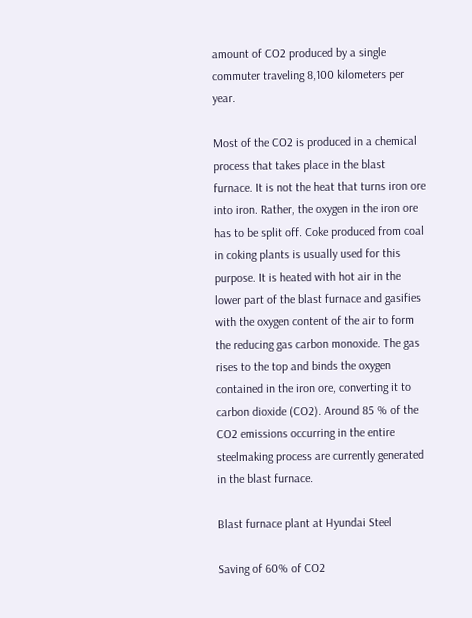amount of CO2 produced by a single commuter traveling 8,100 kilometers per year.

Most of the CO2 is produced in a chemical process that takes place in the blast furnace. It is not the heat that turns iron ore into iron. Rather, the oxygen in the iron ore has to be split off. Coke produced from coal in coking plants is usually used for this purpose. It is heated with hot air in the lower part of the blast furnace and gasifies with the oxygen content of the air to form the reducing gas carbon monoxide. The gas rises to the top and binds the oxygen contained in the iron ore, converting it to carbon dioxide (CO2). Around 85 % of the CO2 emissions occurring in the entire steelmaking process are currently generated in the blast furnace.

Blast furnace plant at Hyundai Steel

Saving of 60% of CO2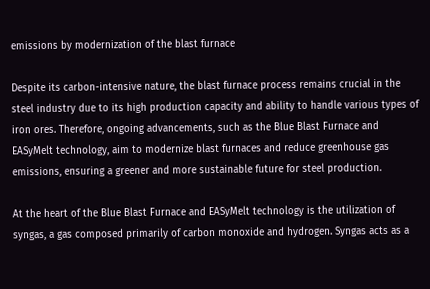emissions by modernization of the blast furnace

Despite its carbon-intensive nature, the blast furnace process remains crucial in the steel industry due to its high production capacity and ability to handle various types of iron ores. Therefore, ongoing advancements, such as the Blue Blast Furnace and EASyMelt technology, aim to modernize blast furnaces and reduce greenhouse gas emissions, ensuring a greener and more sustainable future for steel production.

At the heart of the Blue Blast Furnace and EASyMelt technology is the utilization of syngas, a gas composed primarily of carbon monoxide and hydrogen. Syngas acts as a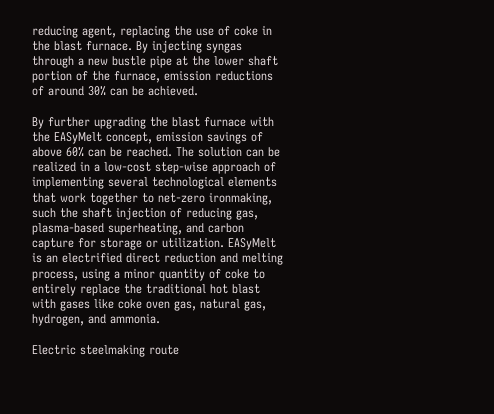reducing agent, replacing the use of coke in the blast furnace. By injecting syngas through a new bustle pipe at the lower shaft portion of the furnace, emission reductions of around 30% can be achieved.

By further upgrading the blast furnace with the EASyMelt concept, emission savings of above 60% can be reached. The solution can be realized in a low-cost step-wise approach of implementing several technological elements that work together to net-zero ironmaking, such the shaft injection of reducing gas, plasma-based superheating, and carbon capture for storage or utilization. EASyMelt is an electrified direct reduction and melting process, using a minor quantity of coke to entirely replace the traditional hot blast with gases like coke oven gas, natural gas, hydrogen, and ammonia.

Electric steelmaking route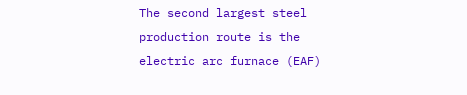The second largest steel production route is the electric arc furnace (EAF)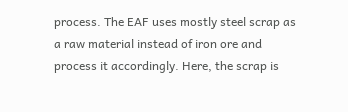process. The EAF uses mostly steel scrap as a raw material instead of iron ore and process it accordingly. Here, the scrap is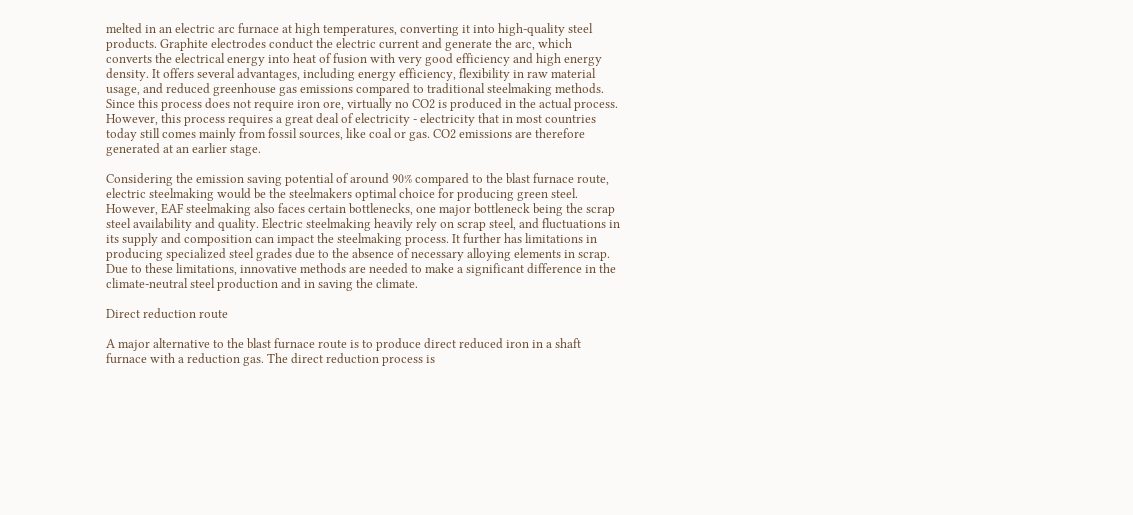melted in an electric arc furnace at high temperatures, converting it into high-quality steel products. Graphite electrodes conduct the electric current and generate the arc, which converts the electrical energy into heat of fusion with very good efficiency and high energy density. It offers several advantages, including energy efficiency, flexibility in raw material usage, and reduced greenhouse gas emissions compared to traditional steelmaking methods. Since this process does not require iron ore, virtually no CO2 is produced in the actual process. However, this process requires a great deal of electricity - electricity that in most countries today still comes mainly from fossil sources, like coal or gas. CO2 emissions are therefore generated at an earlier stage.

Considering the emission saving potential of around 90% compared to the blast furnace route, electric steelmaking would be the steelmakers optimal choice for producing green steel. However, EAF steelmaking also faces certain bottlenecks, one major bottleneck being the scrap steel availability and quality. Electric steelmaking heavily rely on scrap steel, and fluctuations in its supply and composition can impact the steelmaking process. It further has limitations in producing specialized steel grades due to the absence of necessary alloying elements in scrap. Due to these limitations, innovative methods are needed to make a significant difference in the climate-neutral steel production and in saving the climate.

Direct reduction route

A major alternative to the blast furnace route is to produce direct reduced iron in a shaft furnace with a reduction gas. The direct reduction process is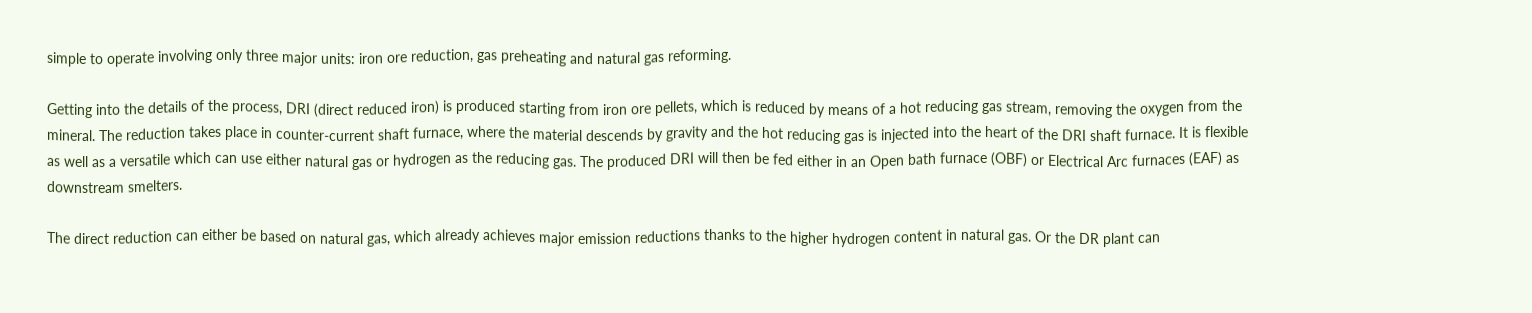simple to operate involving only three major units: iron ore reduction, gas preheating and natural gas reforming.

Getting into the details of the process, DRI (direct reduced iron) is produced starting from iron ore pellets, which is reduced by means of a hot reducing gas stream, removing the oxygen from the mineral. The reduction takes place in counter-current shaft furnace, where the material descends by gravity and the hot reducing gas is injected into the heart of the DRI shaft furnace. It is flexible as well as a versatile which can use either natural gas or hydrogen as the reducing gas. The produced DRI will then be fed either in an Open bath furnace (OBF) or Electrical Arc furnaces (EAF) as downstream smelters.

The direct reduction can either be based on natural gas, which already achieves major emission reductions thanks to the higher hydrogen content in natural gas. Or the DR plant can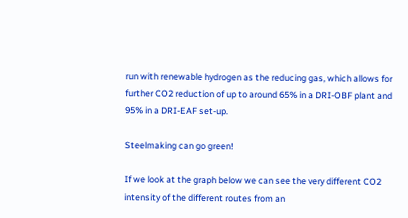run with renewable hydrogen as the reducing gas, which allows for further CO2 reduction of up to around 65% in a DRI-OBF plant and 95% in a DRI-EAF set-up.

Steelmaking can go green!

If we look at the graph below we can see the very different CO2 intensity of the different routes from an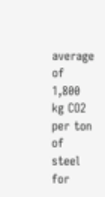average of 1,800 kg CO2 per ton of steel for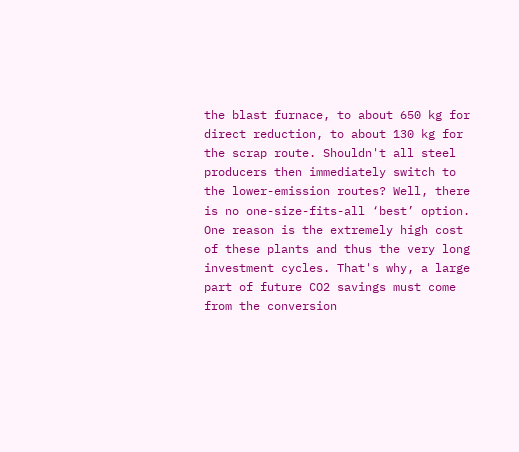the blast furnace, to about 650 kg for direct reduction, to about 130 kg for the scrap route. Shouldn't all steel producers then immediately switch to the lower-emission routes? Well, there is no one-size-fits-all ‘best’ option.  One reason is the extremely high cost of these plants and thus the very long investment cycles. That's why, a large part of future CO2 savings must come from the conversion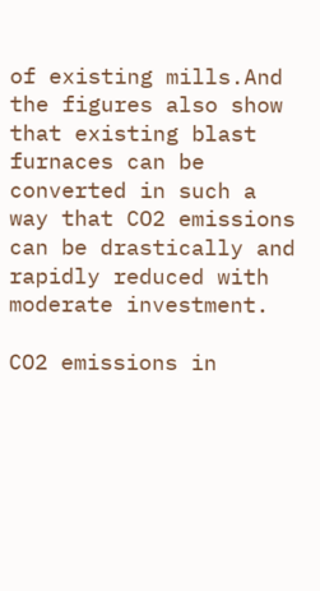of existing mills.And the figures also show that existing blast furnaces can be converted in such a way that CO2 emissions can be drastically and rapidly reduced with moderate investment.

CO2 emissions in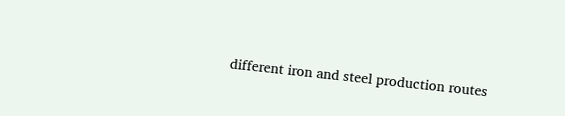different iron and steel production routes